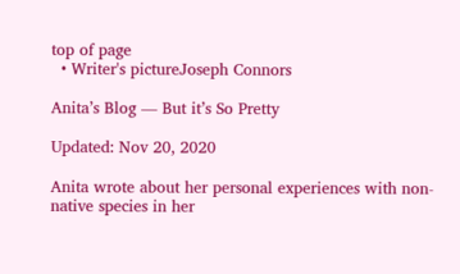top of page
  • Writer's pictureJoseph Connors

Anita’s Blog — But it’s So Pretty

Updated: Nov 20, 2020

Anita wrote about her personal experiences with non-native species in her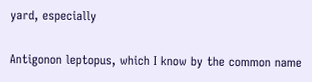yard, especially

Antigonon leptopus, which I know by the common name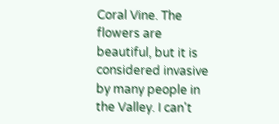Coral Vine. The flowers are beautiful, but it is considered invasive by many people in the Valley. I can't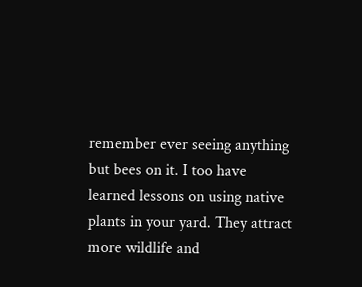remember ever seeing anything but bees on it. I too have learned lessons on using native plants in your yard. They attract more wildlife and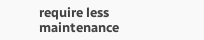require less maintenance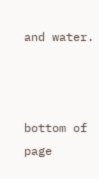and water.



bottom of page